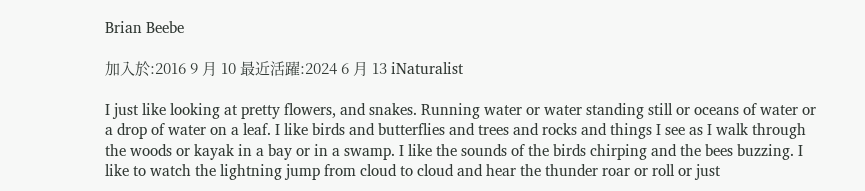Brian Beebe

加入於:2016 9 月 10 最近活躍:2024 6 月 13 iNaturalist

I just like looking at pretty flowers, and snakes. Running water or water standing still or oceans of water or a drop of water on a leaf. I like birds and butterflies and trees and rocks and things I see as I walk through the woods or kayak in a bay or in a swamp. I like the sounds of the birds chirping and the bees buzzing. I like to watch the lightning jump from cloud to cloud and hear the thunder roar or roll or just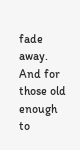fade away. And for those old enough to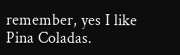remember, yes I like Pina Coladas.